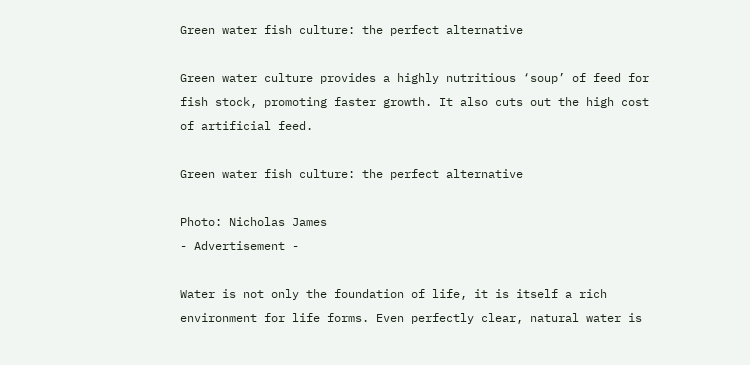Green water fish culture: the perfect alternative

Green water culture provides a highly nutritious ‘soup’ of feed for fish stock, promoting faster growth. It also cuts out the high cost of artificial feed.

Green water fish culture: the perfect alternative

Photo: Nicholas James
- Advertisement -

Water is not only the foundation of life, it is itself a rich environment for life forms. Even perfectly clear, natural water is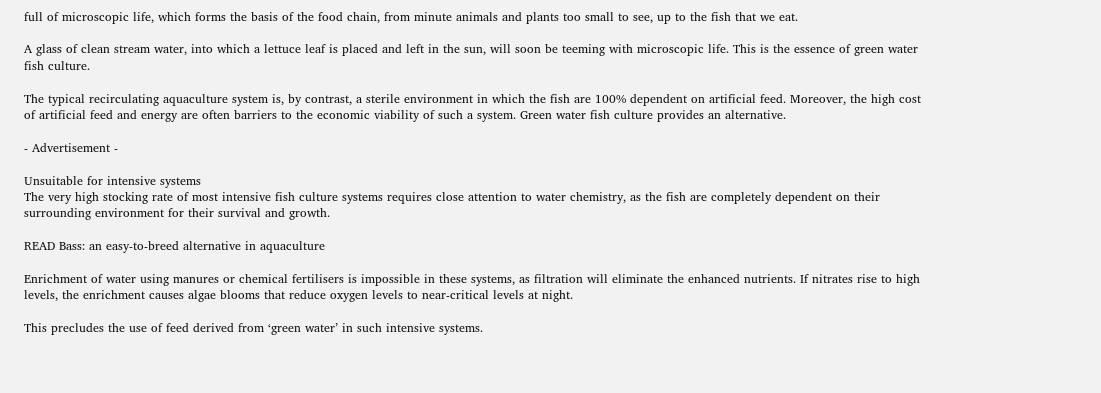full of microscopic life, which forms the basis of the food chain, from minute animals and plants too small to see, up to the fish that we eat.

A glass of clean stream water, into which a lettuce leaf is placed and left in the sun, will soon be teeming with microscopic life. This is the essence of green water fish culture.

The typical recirculating aquaculture system is, by contrast, a sterile environment in which the fish are 100% dependent on artificial feed. Moreover, the high cost of artificial feed and energy are often barriers to the economic viability of such a system. Green water fish culture provides an alternative.

- Advertisement -

Unsuitable for intensive systems
The very high stocking rate of most intensive fish culture systems requires close attention to water chemistry, as the fish are completely dependent on their surrounding environment for their survival and growth.

READ Bass: an easy-to-breed alternative in aquaculture

Enrichment of water using manures or chemical fertilisers is impossible in these systems, as filtration will eliminate the enhanced nutrients. If nitrates rise to high levels, the enrichment causes algae blooms that reduce oxygen levels to near-critical levels at night.

This precludes the use of feed derived from ‘green water’ in such intensive systems.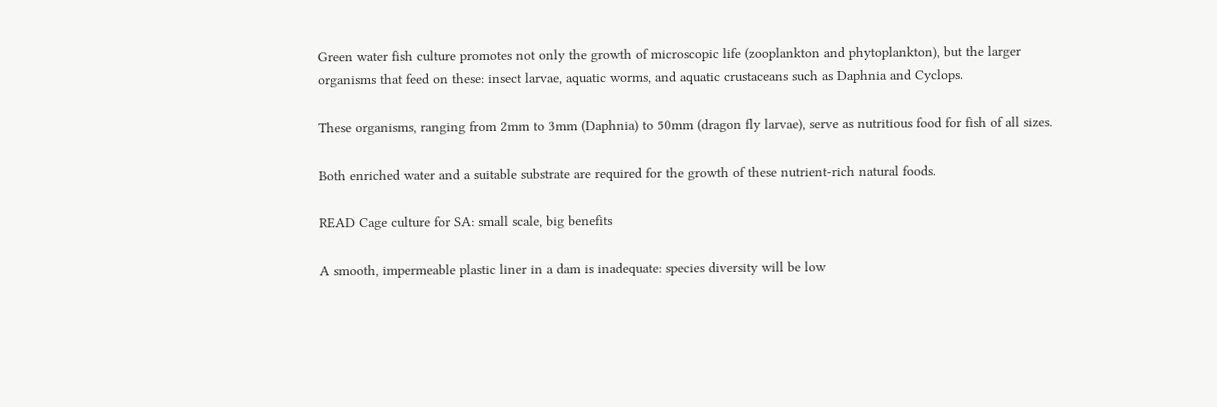Green water fish culture promotes not only the growth of microscopic life (zooplankton and phytoplankton), but the larger organisms that feed on these: insect larvae, aquatic worms, and aquatic crustaceans such as Daphnia and Cyclops.

These organisms, ranging from 2mm to 3mm (Daphnia) to 50mm (dragon fly larvae), serve as nutritious food for fish of all sizes.

Both enriched water and a suitable substrate are required for the growth of these nutrient-rich natural foods.

READ Cage culture for SA: small scale, big benefits

A smooth, impermeable plastic liner in a dam is inadequate: species diversity will be low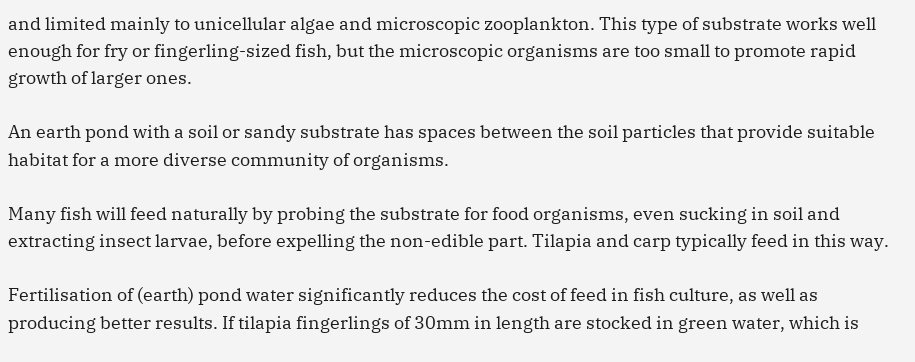and limited mainly to unicellular algae and microscopic zooplankton. This type of substrate works well enough for fry or fingerling-sized fish, but the microscopic organisms are too small to promote rapid growth of larger ones.

An earth pond with a soil or sandy substrate has spaces between the soil particles that provide suitable habitat for a more diverse community of organisms.

Many fish will feed naturally by probing the substrate for food organisms, even sucking in soil and extracting insect larvae, before expelling the non-edible part. Tilapia and carp typically feed in this way.

Fertilisation of (earth) pond water significantly reduces the cost of feed in fish culture, as well as producing better results. If tilapia fingerlings of 30mm in length are stocked in green water, which is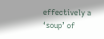effectively a ‘soup’ of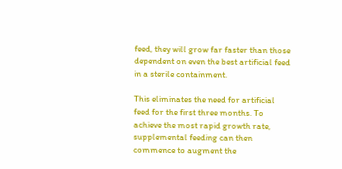feed, they will grow far faster than those dependent on even the best artificial feed in a sterile containment.

This eliminates the need for artificial feed for the first three months. To achieve the most rapid growth rate, supplemental feeding can then commence to augment the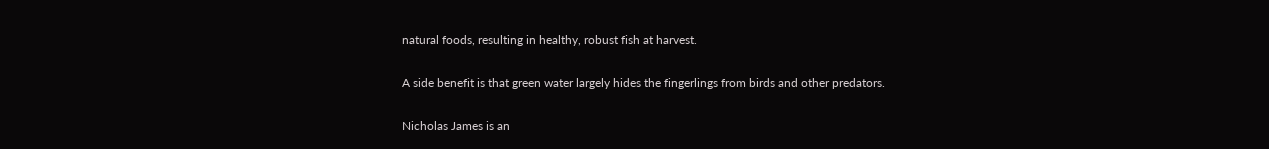natural foods, resulting in healthy, robust fish at harvest.

A side benefit is that green water largely hides the fingerlings from birds and other predators.

Nicholas James is an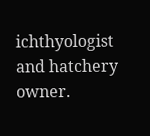ichthyologist and hatchery owner.